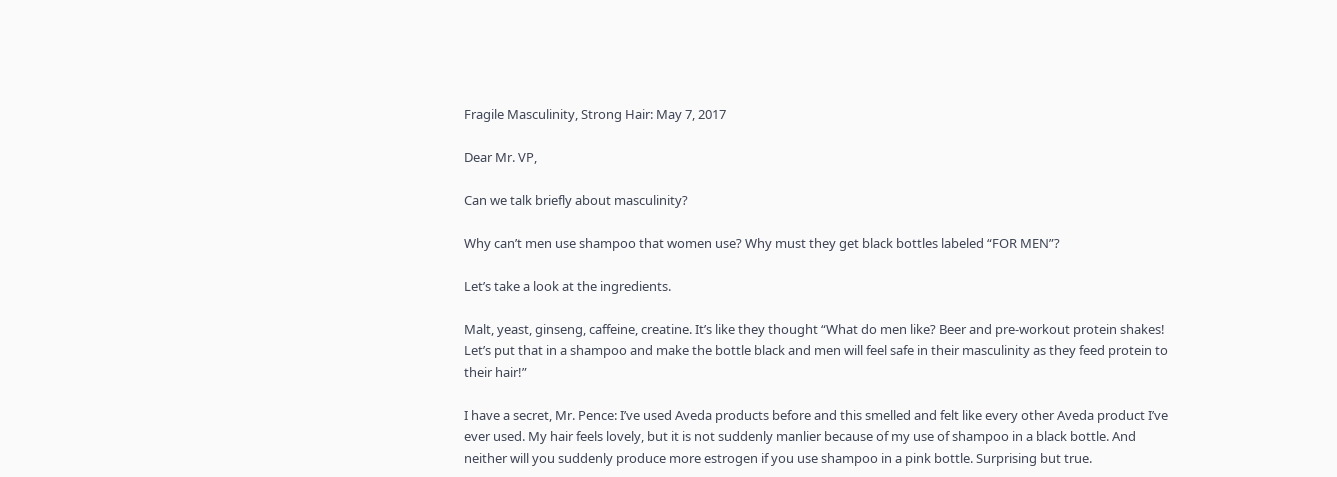Fragile Masculinity, Strong Hair: May 7, 2017

Dear Mr. VP,

Can we talk briefly about masculinity?

Why can’t men use shampoo that women use? Why must they get black bottles labeled “FOR MEN”?

Let’s take a look at the ingredients.

Malt, yeast, ginseng, caffeine, creatine. It’s like they thought “What do men like? Beer and pre-workout protein shakes! Let’s put that in a shampoo and make the bottle black and men will feel safe in their masculinity as they feed protein to their hair!”

I have a secret, Mr. Pence: I’ve used Aveda products before and this smelled and felt like every other Aveda product I’ve ever used. My hair feels lovely, but it is not suddenly manlier because of my use of shampoo in a black bottle. And neither will you suddenly produce more estrogen if you use shampoo in a pink bottle. Surprising but true.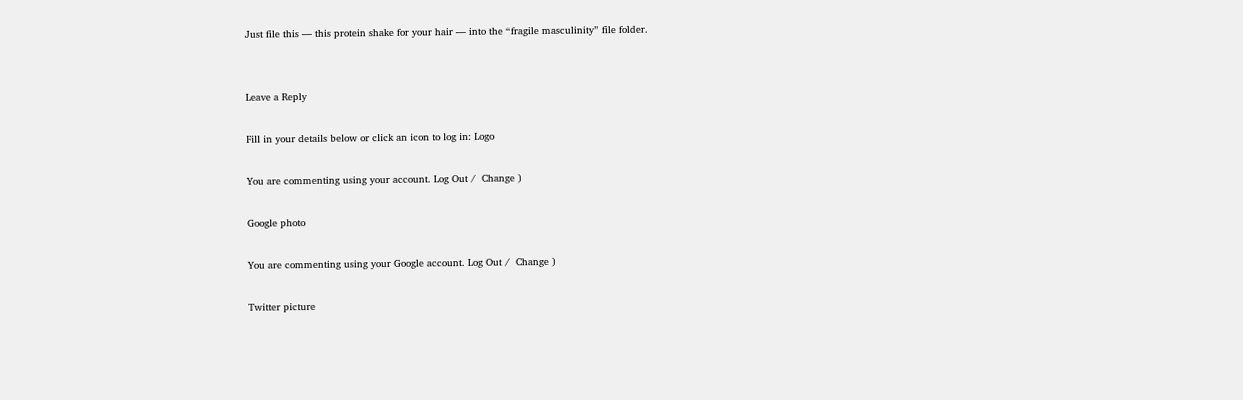Just file this — this protein shake for your hair — into the “fragile masculinity” file folder.


Leave a Reply

Fill in your details below or click an icon to log in: Logo

You are commenting using your account. Log Out /  Change )

Google photo

You are commenting using your Google account. Log Out /  Change )

Twitter picture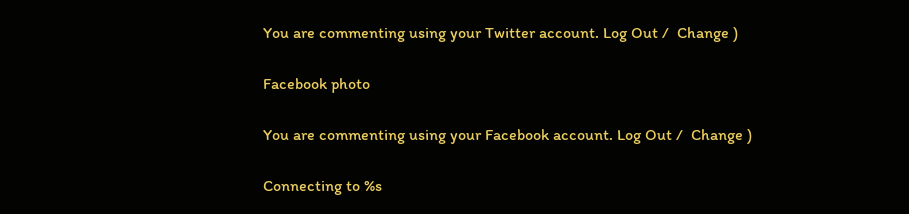You are commenting using your Twitter account. Log Out /  Change )

Facebook photo

You are commenting using your Facebook account. Log Out /  Change )

Connecting to %s